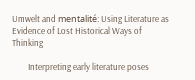Umwelt and mentalité: Using Literature as Evidence of Lost Historical Ways of Thinking

        Interpreting early literature poses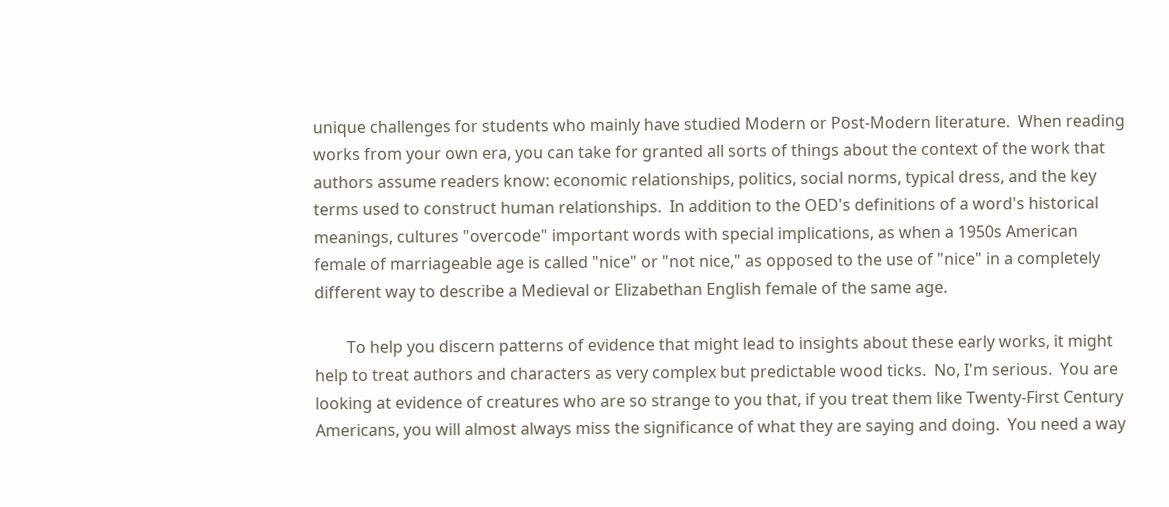unique challenges for students who mainly have studied Modern or Post-Modern literature.  When reading works from your own era, you can take for granted all sorts of things about the context of the work that authors assume readers know: economic relationships, politics, social norms, typical dress, and the key terms used to construct human relationships.  In addition to the OED's definitions of a word's historical meanings, cultures "overcode" important words with special implications, as when a 1950s American female of marriageable age is called "nice" or "not nice," as opposed to the use of "nice" in a completely different way to describe a Medieval or Elizabethan English female of the same age.

        To help you discern patterns of evidence that might lead to insights about these early works, it might help to treat authors and characters as very complex but predictable wood ticks.  No, I'm serious.  You are looking at evidence of creatures who are so strange to you that, if you treat them like Twenty-First Century Americans, you will almost always miss the significance of what they are saying and doing.  You need a way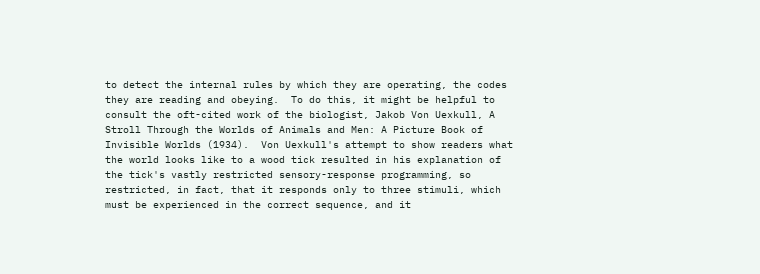to detect the internal rules by which they are operating, the codes they are reading and obeying.  To do this, it might be helpful to consult the oft-cited work of the biologist, Jakob Von Uexkull, A Stroll Through the Worlds of Animals and Men: A Picture Book of Invisible Worlds (1934).  Von Uexkull's attempt to show readers what the world looks like to a wood tick resulted in his explanation of the tick's vastly restricted sensory-response programming, so restricted, in fact, that it responds only to three stimuli, which must be experienced in the correct sequence, and it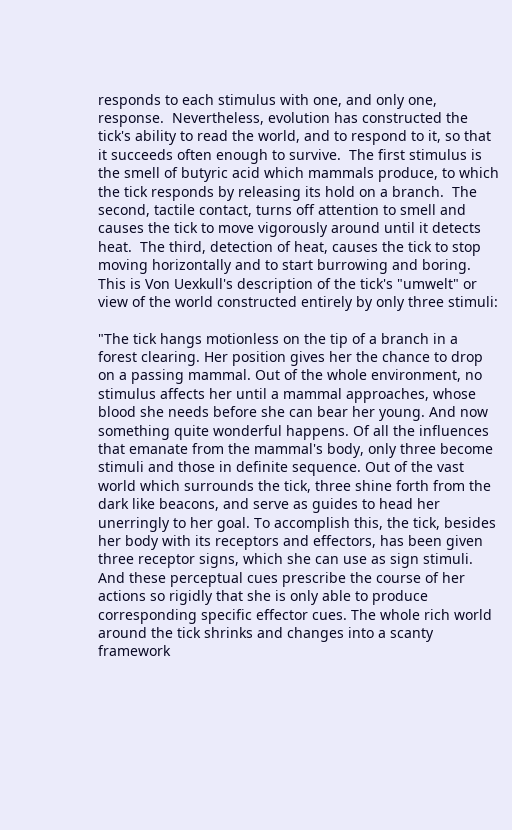responds to each stimulus with one, and only one, response.  Nevertheless, evolution has constructed the tick's ability to read the world, and to respond to it, so that it succeeds often enough to survive.  The first stimulus is the smell of butyric acid which mammals produce, to which the tick responds by releasing its hold on a branch.  The second, tactile contact, turns off attention to smell and causes the tick to move vigorously around until it detects heat.  The third, detection of heat, causes the tick to stop moving horizontally and to start burrowing and boring.  This is Von Uexkull's description of the tick's "umwelt" or view of the world constructed entirely by only three stimuli:

"The tick hangs motionless on the tip of a branch in a forest clearing. Her position gives her the chance to drop on a passing mammal. Out of the whole environment, no stimulus affects her until a mammal approaches, whose blood she needs before she can bear her young. And now something quite wonderful happens. Of all the influences that emanate from the mammal's body, only three become stimuli and those in definite sequence. Out of the vast world which surrounds the tick, three shine forth from the dark like beacons, and serve as guides to head her unerringly to her goal. To accomplish this, the tick, besides her body with its receptors and effectors, has been given three receptor signs, which she can use as sign stimuli. And these perceptual cues prescribe the course of her actions so rigidly that she is only able to produce corresponding specific effector cues. The whole rich world around the tick shrinks and changes into a scanty framework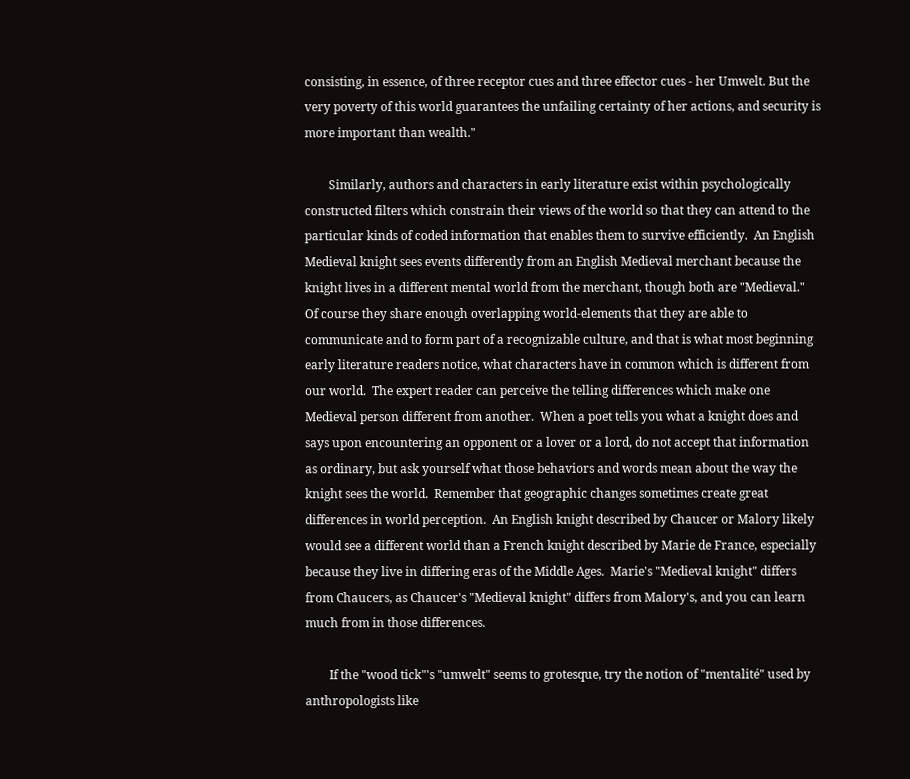consisting, in essence, of three receptor cues and three effector cues - her Umwelt. But the very poverty of this world guarantees the unfailing certainty of her actions, and security is more important than wealth."

        Similarly, authors and characters in early literature exist within psychologically constructed filters which constrain their views of the world so that they can attend to the particular kinds of coded information that enables them to survive efficiently.  An English Medieval knight sees events differently from an English Medieval merchant because the knight lives in a different mental world from the merchant, though both are "Medieval."  Of course they share enough overlapping world-elements that they are able to communicate and to form part of a recognizable culture, and that is what most beginning early literature readers notice, what characters have in common which is different from our world.  The expert reader can perceive the telling differences which make one Medieval person different from another.  When a poet tells you what a knight does and says upon encountering an opponent or a lover or a lord, do not accept that information as ordinary, but ask yourself what those behaviors and words mean about the way the knight sees the world.  Remember that geographic changes sometimes create great differences in world perception.  An English knight described by Chaucer or Malory likely would see a different world than a French knight described by Marie de France, especially because they live in differing eras of the Middle Ages.  Marie's "Medieval knight" differs from Chaucers, as Chaucer's "Medieval knight" differs from Malory's, and you can learn much from in those differences.

        If the "wood tick"'s "umwelt" seems to grotesque, try the notion of "mentalité" used by anthropologists like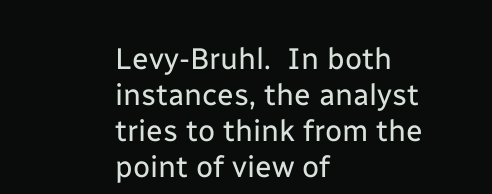Levy-Bruhl.  In both instances, the analyst tries to think from the point of view of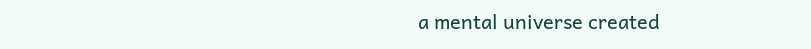a mental universe created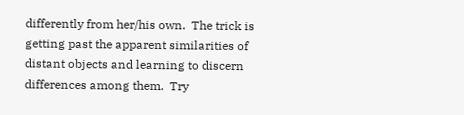differently from her/his own.  The trick is getting past the apparent similarities of distant objects and learning to discern differences among them.  Try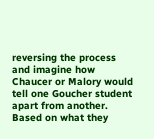reversing the process and imagine how Chaucer or Malory would tell one Goucher student apart from another.  Based on what they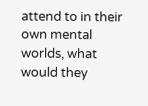attend to in their own mental worlds, what would they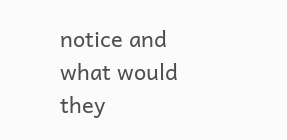notice and what would they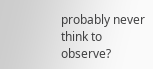probably never think to observe?